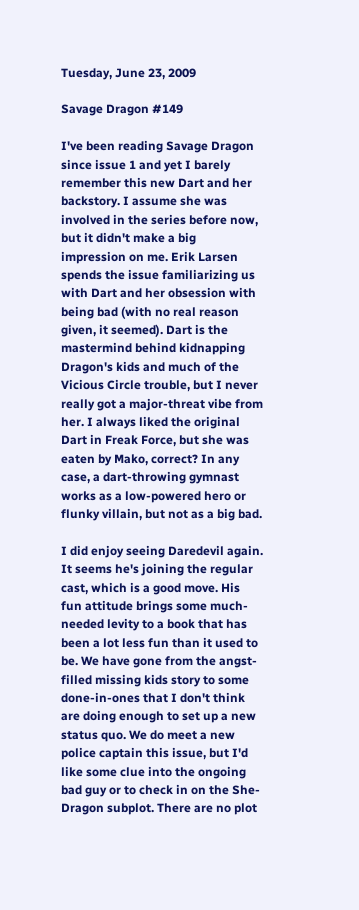Tuesday, June 23, 2009

Savage Dragon #149

I've been reading Savage Dragon since issue 1 and yet I barely remember this new Dart and her backstory. I assume she was involved in the series before now, but it didn't make a big impression on me. Erik Larsen spends the issue familiarizing us with Dart and her obsession with being bad (with no real reason given, it seemed). Dart is the mastermind behind kidnapping Dragon's kids and much of the Vicious Circle trouble, but I never really got a major-threat vibe from her. I always liked the original Dart in Freak Force, but she was eaten by Mako, correct? In any case, a dart-throwing gymnast works as a low-powered hero or flunky villain, but not as a big bad.

I did enjoy seeing Daredevil again. It seems he's joining the regular cast, which is a good move. His fun attitude brings some much-needed levity to a book that has been a lot less fun than it used to be. We have gone from the angst-filled missing kids story to some done-in-ones that I don't think are doing enough to set up a new status quo. We do meet a new police captain this issue, but I'd like some clue into the ongoing bad guy or to check in on the She-Dragon subplot. There are no plot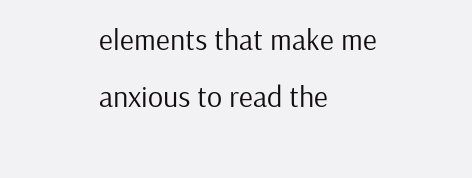elements that make me anxious to read the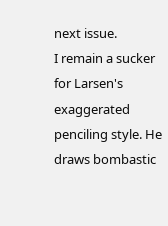next issue.
I remain a sucker for Larsen's exaggerated penciling style. He draws bombastic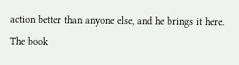action better than anyone else, and he brings it here. The book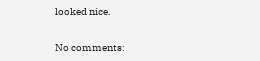looked nice.


No comments: